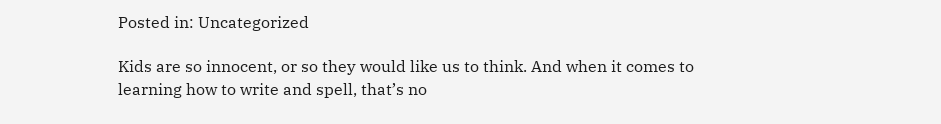Posted in: Uncategorized

Kids are so innocent, or so they would like us to think. And when it comes to learning how to write and spell, that’s no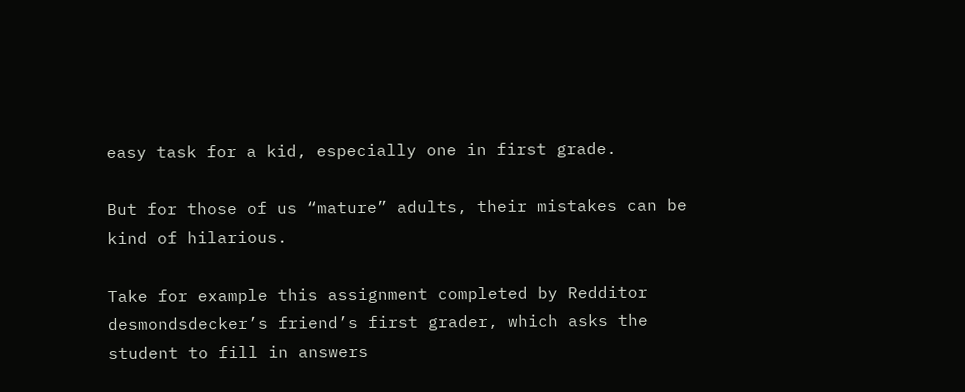easy task for a kid, especially one in first grade.

But for those of us “mature” adults, their mistakes can be kind of hilarious.

Take for example this assignment completed by Redditor desmondsdecker’s friend’s first grader, which asks the student to fill in answers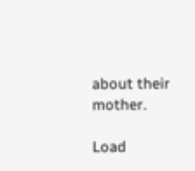about their mother.

Load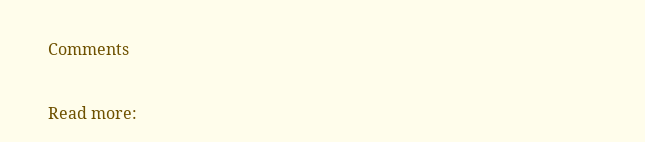Comments

Read more: